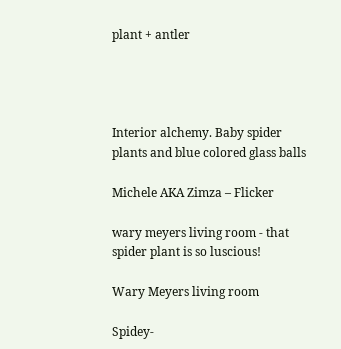plant + antler




Interior alchemy. Baby spider plants and blue colored glass balls

Michele AKA Zimza – Flicker

wary meyers living room - that spider plant is so luscious!

Wary Meyers living room

Spidey-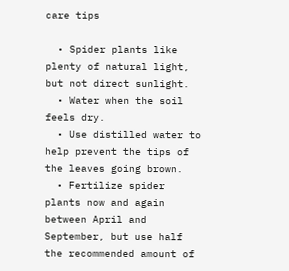care tips

  • Spider plants like plenty of natural light, but not direct sunlight.
  • Water when the soil feels dry.
  • Use distilled water to help prevent the tips of the leaves going brown.
  • Fertilize spider plants now and again between April and September, but use half the recommended amount of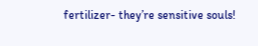fertilizer- they’re sensitive souls!